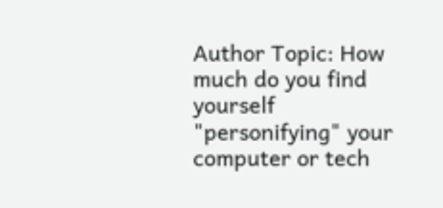Author Topic: How much do you find yourself "personifying" your computer or tech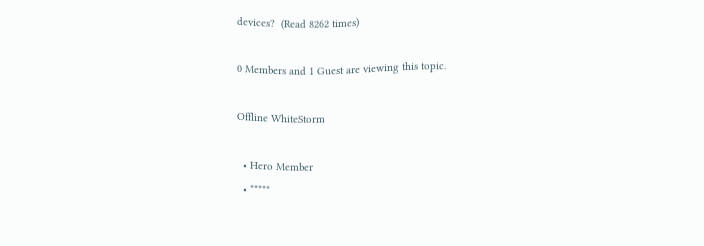devices?  (Read 8262 times)

0 Members and 1 Guest are viewing this topic.

Offline WhiteStorm

  • Hero Member
  • *****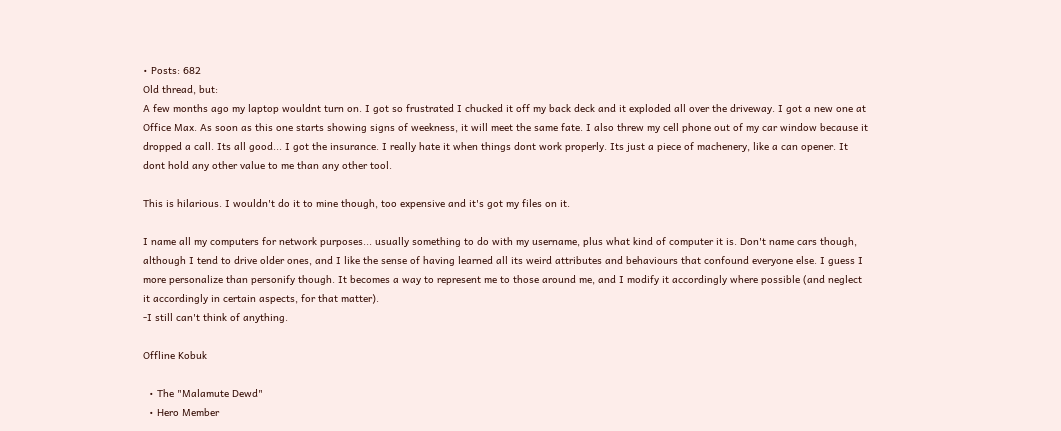• Posts: 682
Old thread, but:
A few months ago my laptop wouldnt turn on. I got so frustrated I chucked it off my back deck and it exploded all over the driveway. I got a new one at Office Max. As soon as this one starts showing signs of weekness, it will meet the same fate. I also threw my cell phone out of my car window because it dropped a call. Its all good... I got the insurance. I really hate it when things dont work properly. Its just a piece of machenery, like a can opener. It dont hold any other value to me than any other tool.

This is hilarious. I wouldn't do it to mine though, too expensive and it's got my files on it.

I name all my computers for network purposes... usually something to do with my username, plus what kind of computer it is. Don't name cars though, although I tend to drive older ones, and I like the sense of having learned all its weird attributes and behaviours that confound everyone else. I guess I more personalize than personify though. It becomes a way to represent me to those around me, and I modify it accordingly where possible (and neglect it accordingly in certain aspects, for that matter).
-I still can't think of anything.

Offline Kobuk

  • The "Malamute Dewd"
  • Hero Member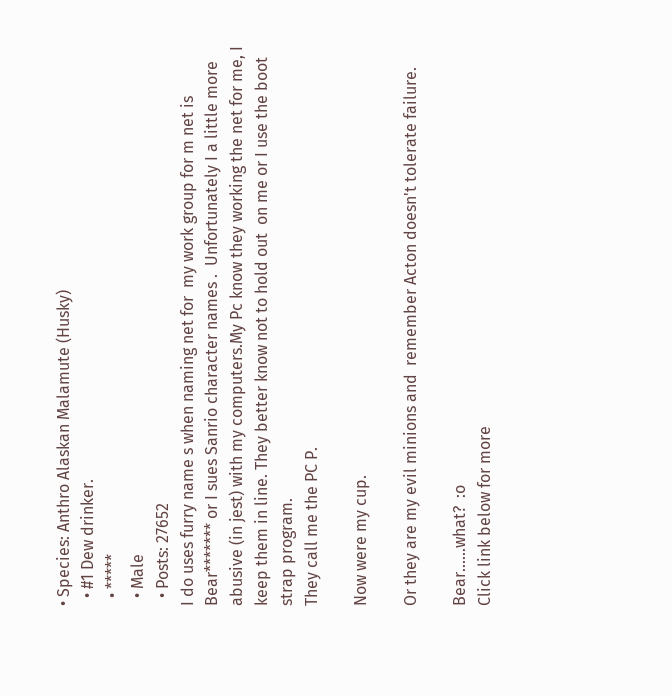• Species: Anthro Alaskan Malamute (Husky)
  • #1 Dew drinker.
  • *****
  • Male
  • Posts: 27652
I do uses furry name s when naming net for  my work group for m net is Bear******* or I sues Sanrio character names .  Unfortunately I a little more abusive (in jest) with my computers.My Pc know they working the net for me, I keep them in line. They better know not to hold out  on me or I use the boot strap program.
They call me the PC P.

Now were my cup.

Or they are my evil minions and  remember Acton doesn't tolerate failure.

Bear......what?  :o
Click link below for more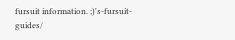fursuit information. ;)'s-fursuit-guides/